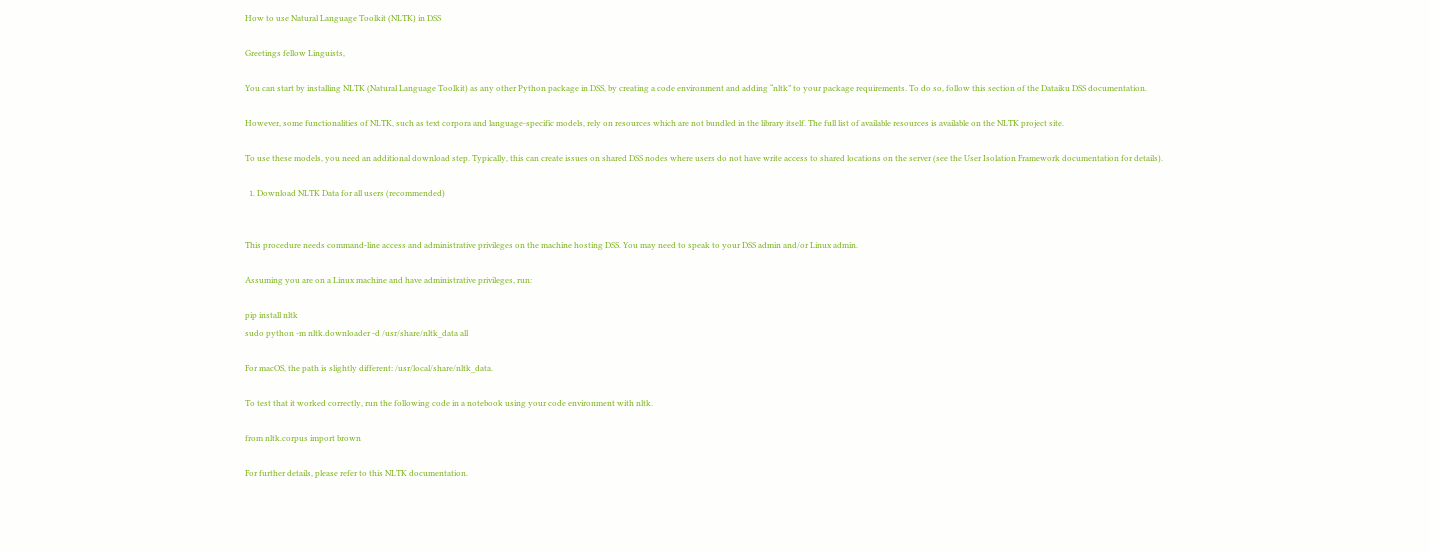How to use Natural Language Toolkit (NLTK) in DSS

Greetings fellow Linguists,

You can start by installing NLTK (Natural Language Toolkit) as any other Python package in DSS, by creating a code environment and adding “nltk” to your package requirements. To do so, follow this section of the Dataiku DSS documentation.

However, some functionalities of NLTK, such as text corpora and language-specific models, rely on resources which are not bundled in the library itself. The full list of available resources is available on the NLTK project site.

To use these models, you need an additional download step. Typically, this can create issues on shared DSS nodes where users do not have write access to shared locations on the server (see the User Isolation Framework documentation for details).

  1. Download NLTK Data for all users (recommended)


This procedure needs command-line access and administrative privileges on the machine hosting DSS. You may need to speak to your DSS admin and/or Linux admin.

Assuming you are on a Linux machine and have administrative privileges, run:

pip install nltk
sudo python -m nltk.downloader -d /usr/share/nltk_data all

For macOS, the path is slightly different: /usr/local/share/nltk_data.

To test that it worked correctly, run the following code in a notebook using your code environment with nltk.

from nltk.corpus import brown

For further details, please refer to this NLTK documentation.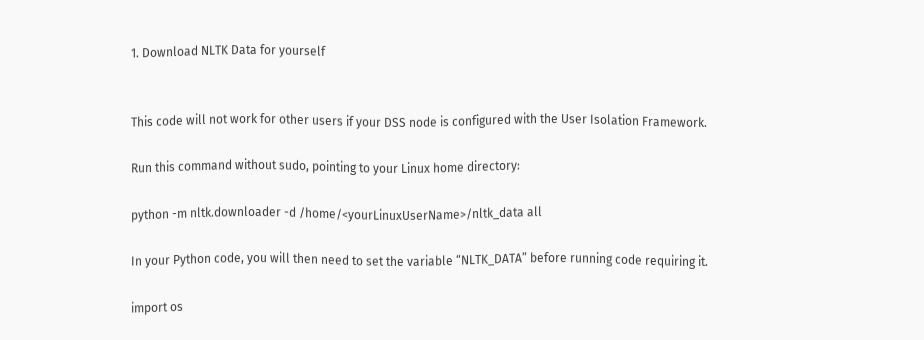1. Download NLTK Data for yourself


This code will not work for other users if your DSS node is configured with the User Isolation Framework.

Run this command without sudo, pointing to your Linux home directory:

python -m nltk.downloader -d /home/<yourLinuxUserName>/nltk_data all

In your Python code, you will then need to set the variable “NLTK_DATA” before running code requiring it.

import os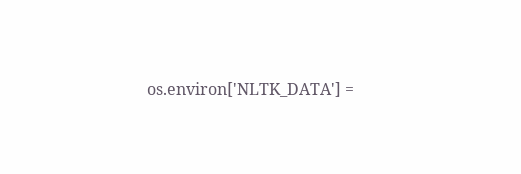os.environ['NLTK_DATA'] =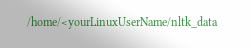/home/<yourLinuxUserName/nltk_data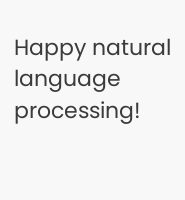Happy natural language processing!